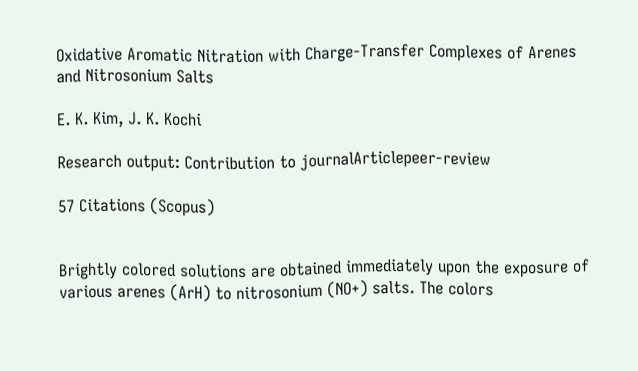Oxidative Aromatic Nitration with Charge-Transfer Complexes of Arenes and Nitrosonium Salts

E. K. Kim, J. K. Kochi

Research output: Contribution to journalArticlepeer-review

57 Citations (Scopus)


Brightly colored solutions are obtained immediately upon the exposure of various arenes (ArH) to nitrosonium (NO+) salts. The colors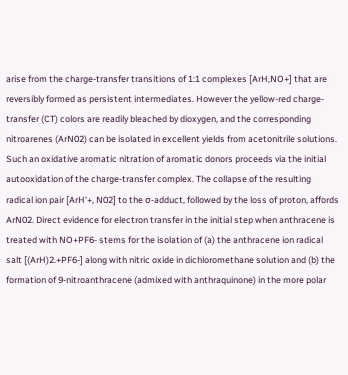arise from the charge-transfer transitions of 1:1 complexes [ArH,NO+] that are reversibly formed as persistent intermediates. However the yellow-red charge-transfer (CT) colors are readily bleached by dioxygen, and the corresponding nitroarenes (ArN02) can be isolated in excellent yields from acetonitrile solutions. Such an oxidative aromatic nitration of aromatic donors proceeds via the initial autooxidation of the charge-transfer complex. The collapse of the resulting radical ion pair [ArH'+, N02] to the σ-adduct, followed by the loss of proton, affords ArN02. Direct evidence for electron transfer in the initial step when anthracene is treated with NO+PF6- stems for the isolation of (a) the anthracene ion radical salt [(ArH)2.+PF6-] along with nitric oxide in dichloromethane solution and (b) the formation of 9-nitroanthracene (admixed with anthraquinone) in the more polar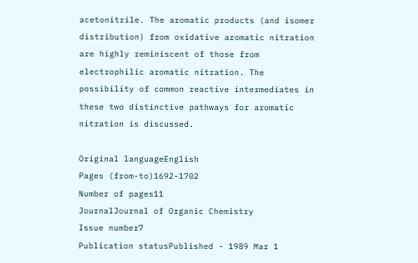acetonitrile. The aromatic products (and isomer distribution) from oxidative aromatic nitration are highly reminiscent of those from electrophilic aromatic nitration. The possibility of common reactive intermediates in these two distinctive pathways for aromatic nitration is discussed.

Original languageEnglish
Pages (from-to)1692-1702
Number of pages11
JournalJournal of Organic Chemistry
Issue number7
Publication statusPublished - 1989 Mar 1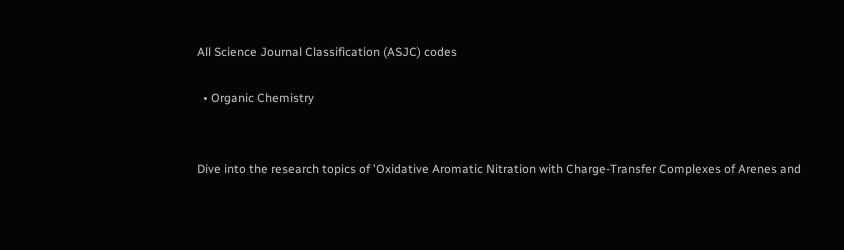All Science Journal Classification (ASJC) codes

  • Organic Chemistry


Dive into the research topics of 'Oxidative Aromatic Nitration with Charge-Transfer Complexes of Arenes and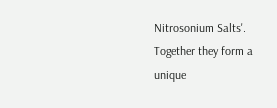Nitrosonium Salts'. Together they form a unique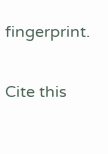fingerprint.

Cite this